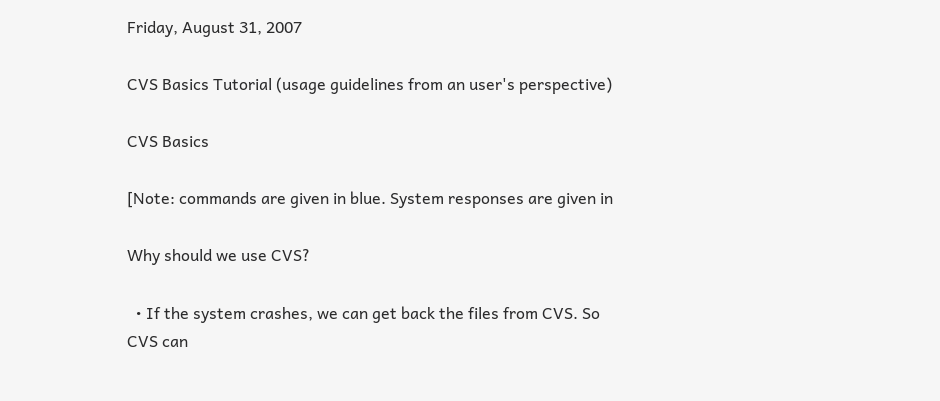Friday, August 31, 2007

CVS Basics Tutorial (usage guidelines from an user's perspective)

CVS Basics

[Note: commands are given in blue. System responses are given in

Why should we use CVS?

  • If the system crashes, we can get back the files from CVS. So CVS can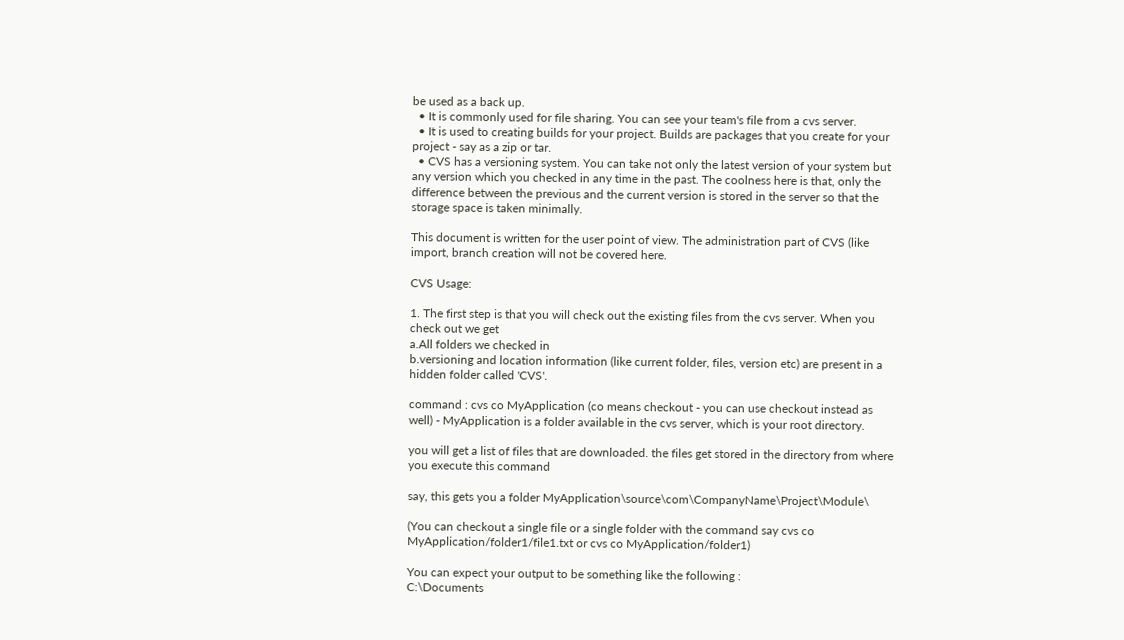be used as a back up.
  • It is commonly used for file sharing. You can see your team's file from a cvs server.
  • It is used to creating builds for your project. Builds are packages that you create for your project - say as a zip or tar.
  • CVS has a versioning system. You can take not only the latest version of your system but any version which you checked in any time in the past. The coolness here is that, only the difference between the previous and the current version is stored in the server so that the storage space is taken minimally.

This document is written for the user point of view. The administration part of CVS (like import, branch creation will not be covered here.

CVS Usage:

1. The first step is that you will check out the existing files from the cvs server. When you check out we get
a.All folders we checked in
b.versioning and location information (like current folder, files, version etc) are present in a hidden folder called 'CVS'.

command : cvs co MyApplication (co means checkout - you can use checkout instead as well) - MyApplication is a folder available in the cvs server, which is your root directory.

you will get a list of files that are downloaded. the files get stored in the directory from where you execute this command

say, this gets you a folder MyApplication\source\com\CompanyName\Project\Module\

(You can checkout a single file or a single folder with the command say cvs co MyApplication/folder1/file1.txt or cvs co MyApplication/folder1)

You can expect your output to be something like the following :
C:\Documents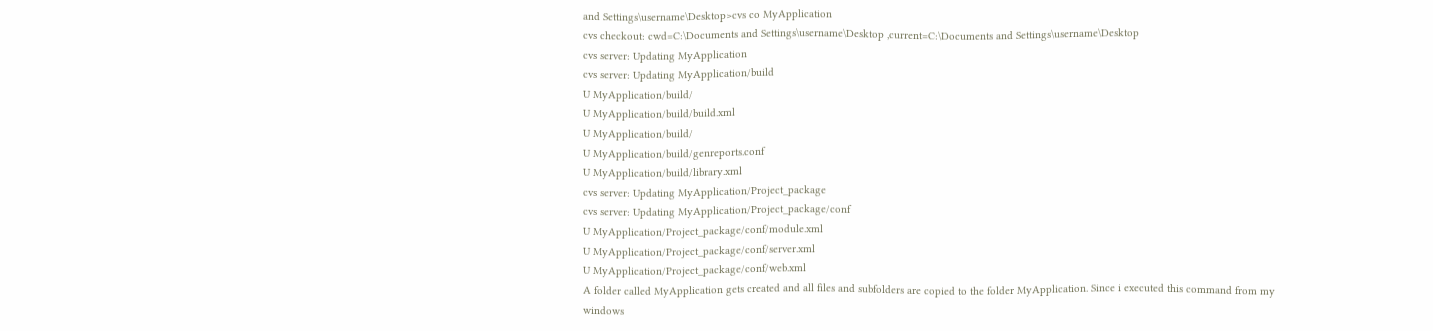and Settings\username\Desktop>cvs co MyApplication
cvs checkout: cwd=C:\Documents and Settings\username\Desktop ,current=C:\Documents and Settings\username\Desktop
cvs server: Updating MyApplication
cvs server: Updating MyApplication/build
U MyApplication/build/
U MyApplication/build/build.xml
U MyApplication/build/
U MyApplication/build/genreports.conf
U MyApplication/build/library.xml
cvs server: Updating MyApplication/Project_package
cvs server: Updating MyApplication/Project_package/conf
U MyApplication/Project_package/conf/module.xml
U MyApplication/Project_package/conf/server.xml
U MyApplication/Project_package/conf/web.xml
A folder called MyApplication gets created and all files and subfolders are copied to the folder MyApplication. Since i executed this command from my windows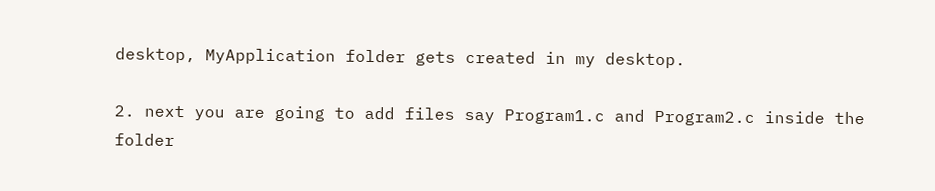desktop, MyApplication folder gets created in my desktop.

2. next you are going to add files say Program1.c and Program2.c inside the folder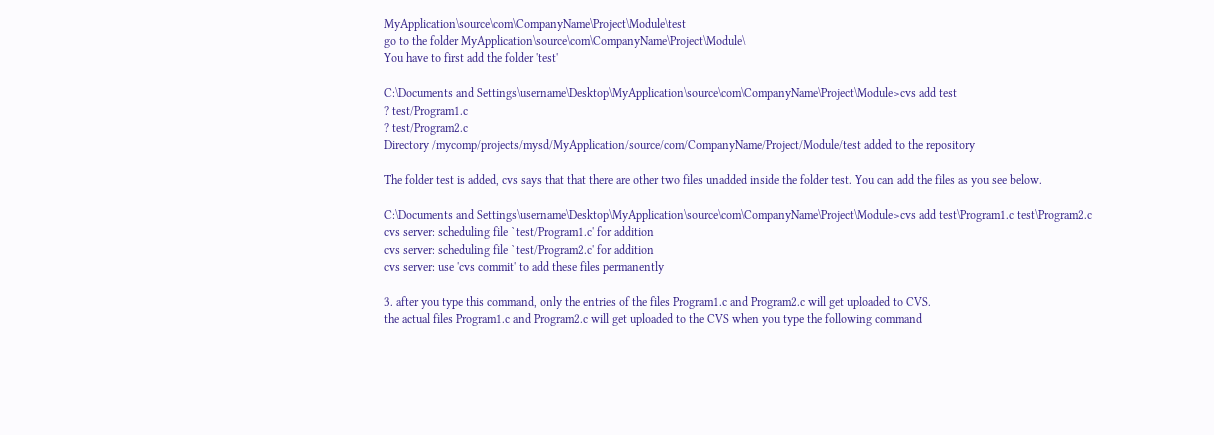MyApplication\source\com\CompanyName\Project\Module\test
go to the folder MyApplication\source\com\CompanyName\Project\Module\
You have to first add the folder 'test'

C:\Documents and Settings\username\Desktop\MyApplication\source\com\CompanyName\Project\Module>cvs add test
? test/Program1.c
? test/Program2.c
Directory /mycomp/projects/mysd/MyApplication/source/com/CompanyName/Project/Module/test added to the repository

The folder test is added, cvs says that that there are other two files unadded inside the folder test. You can add the files as you see below.

C:\Documents and Settings\username\Desktop\MyApplication\source\com\CompanyName\Project\Module>cvs add test\Program1.c test\Program2.c
cvs server: scheduling file `test/Program1.c' for addition
cvs server: scheduling file `test/Program2.c' for addition
cvs server: use 'cvs commit' to add these files permanently

3. after you type this command, only the entries of the files Program1.c and Program2.c will get uploaded to CVS.
the actual files Program1.c and Program2.c will get uploaded to the CVS when you type the following command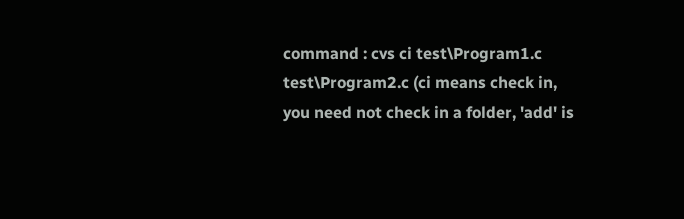command : cvs ci test\Program1.c test\Program2.c (ci means check in, you need not check in a folder, 'add' is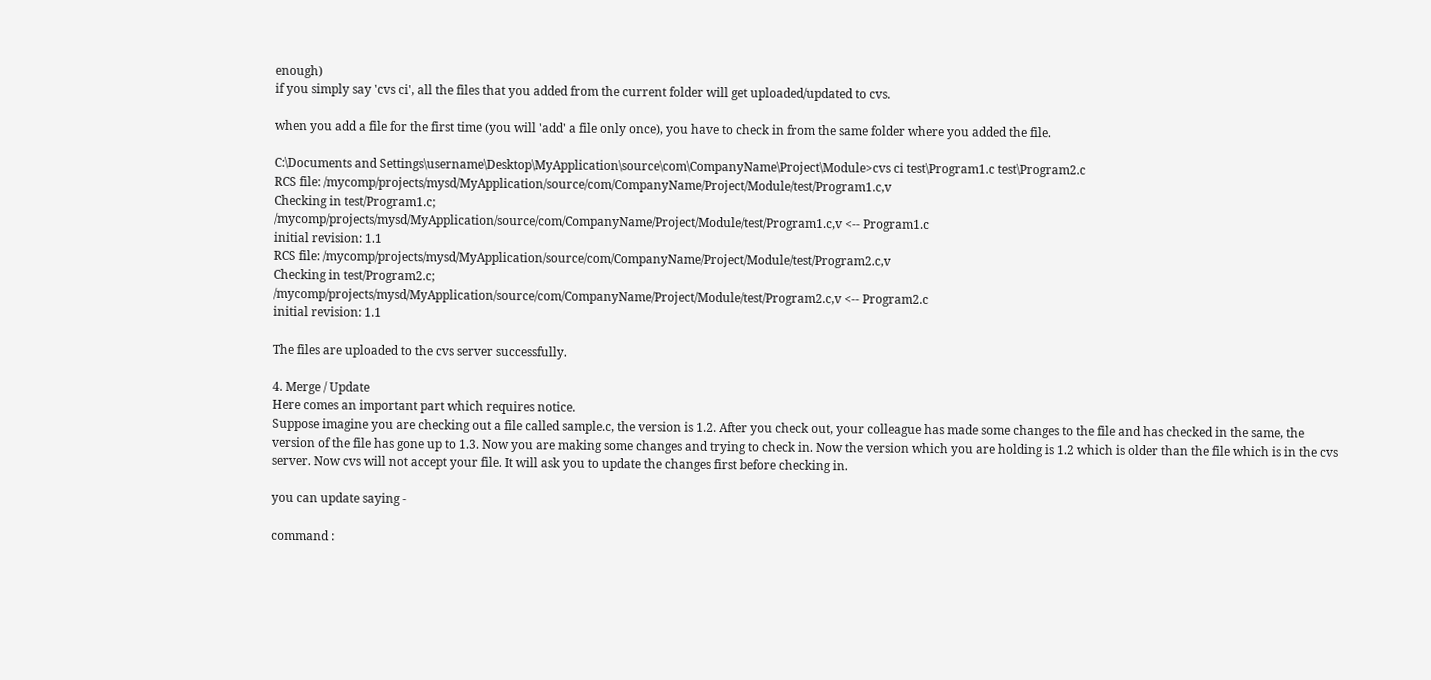enough)
if you simply say 'cvs ci', all the files that you added from the current folder will get uploaded/updated to cvs.

when you add a file for the first time (you will 'add' a file only once), you have to check in from the same folder where you added the file.

C:\Documents and Settings\username\Desktop\MyApplication\source\com\CompanyName\Project\Module>cvs ci test\Program1.c test\Program2.c
RCS file: /mycomp/projects/mysd/MyApplication/source/com/CompanyName/Project/Module/test/Program1.c,v
Checking in test/Program1.c;
/mycomp/projects/mysd/MyApplication/source/com/CompanyName/Project/Module/test/Program1.c,v <-- Program1.c
initial revision: 1.1
RCS file: /mycomp/projects/mysd/MyApplication/source/com/CompanyName/Project/Module/test/Program2.c,v
Checking in test/Program2.c;
/mycomp/projects/mysd/MyApplication/source/com/CompanyName/Project/Module/test/Program2.c,v <-- Program2.c
initial revision: 1.1

The files are uploaded to the cvs server successfully.

4. Merge / Update
Here comes an important part which requires notice.
Suppose imagine you are checking out a file called sample.c, the version is 1.2. After you check out, your colleague has made some changes to the file and has checked in the same, the version of the file has gone up to 1.3. Now you are making some changes and trying to check in. Now the version which you are holding is 1.2 which is older than the file which is in the cvs server. Now cvs will not accept your file. It will ask you to update the changes first before checking in.

you can update saying -

command :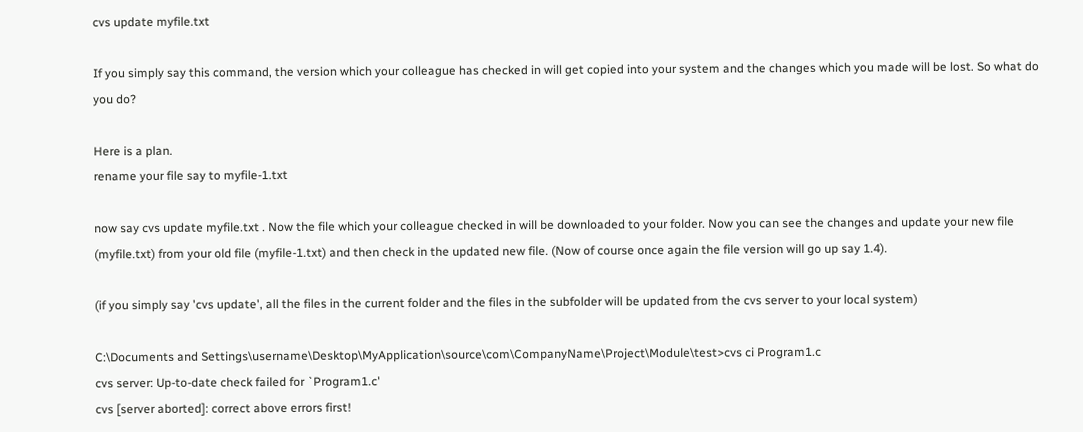cvs update myfile.txt

If you simply say this command, the version which your colleague has checked in will get copied into your system and the changes which you made will be lost. So what do you do?

Here is a plan.
rename your file say to myfile-1.txt

now say cvs update myfile.txt . Now the file which your colleague checked in will be downloaded to your folder. Now you can see the changes and update your new file (myfile.txt) from your old file (myfile-1.txt) and then check in the updated new file. (Now of course once again the file version will go up say 1.4).

(if you simply say 'cvs update', all the files in the current folder and the files in the subfolder will be updated from the cvs server to your local system)

C:\Documents and Settings\username\Desktop\MyApplication\source\com\CompanyName\Project\Module\test>cvs ci Program1.c
cvs server: Up-to-date check failed for `Program1.c'
cvs [server aborted]: correct above errors first!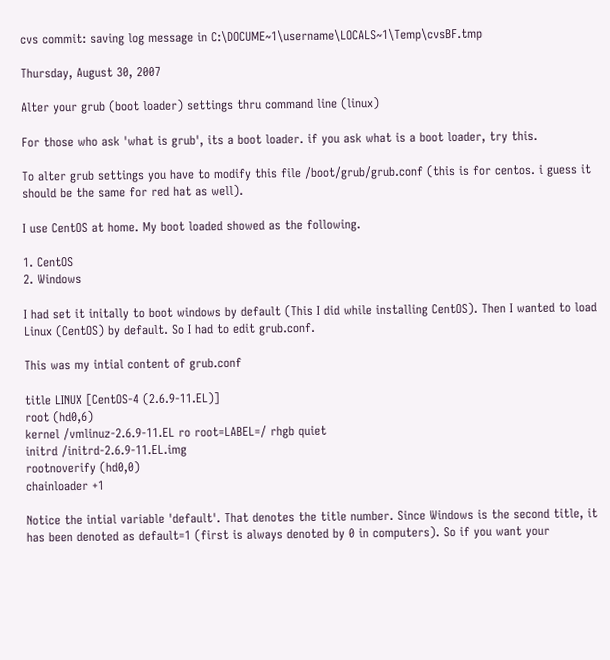cvs commit: saving log message in C:\DOCUME~1\username\LOCALS~1\Temp\cvsBF.tmp

Thursday, August 30, 2007

Alter your grub (boot loader) settings thru command line (linux)

For those who ask 'what is grub', its a boot loader. if you ask what is a boot loader, try this.

To alter grub settings you have to modify this file /boot/grub/grub.conf (this is for centos. i guess it should be the same for red hat as well).

I use CentOS at home. My boot loaded showed as the following.

1. CentOS
2. Windows

I had set it initally to boot windows by default (This I did while installing CentOS). Then I wanted to load Linux (CentOS) by default. So I had to edit grub.conf.

This was my intial content of grub.conf

title LINUX [CentOS-4 (2.6.9-11.EL)]
root (hd0,6)
kernel /vmlinuz-2.6.9-11.EL ro root=LABEL=/ rhgb quiet
initrd /initrd-2.6.9-11.EL.img
rootnoverify (hd0,0)
chainloader +1

Notice the intial variable 'default'. That denotes the title number. Since Windows is the second title, it has been denoted as default=1 (first is always denoted by 0 in computers). So if you want your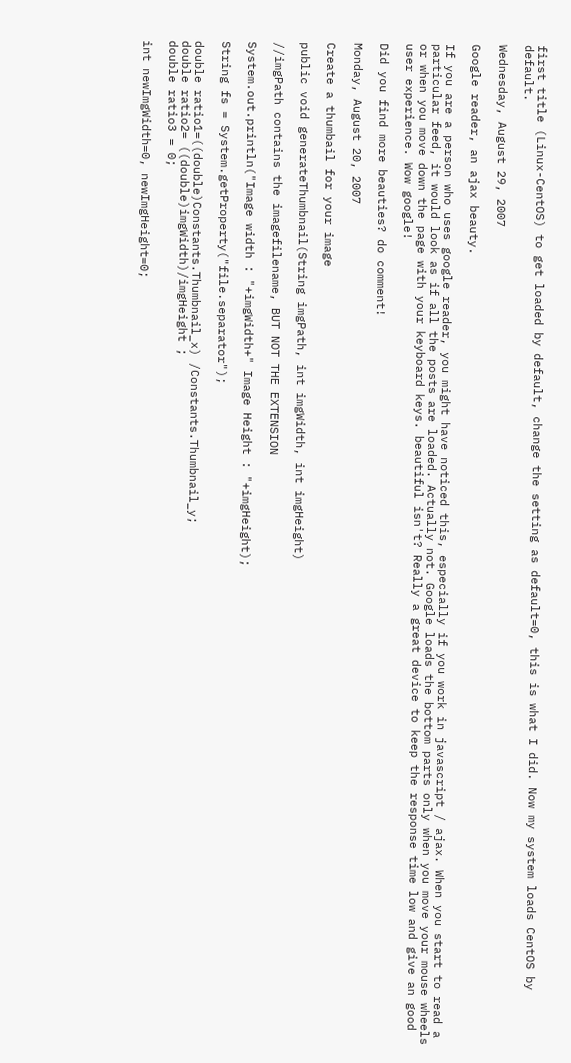first title (Linux-CentOS) to get loaded by default, change the setting as default=0, this is what I did. Now my system loads CentOS by default.

Wednesday, August 29, 2007

Google reader, an ajax beauty.

If you are a person who uses google reader, you might have noticed this, especially if you work in javascript / ajax. When you start to read a particular feed, it would look as if all the posts are loaded. Actually not. Google loads the bottom parts only when you move your mouse wheels or when you move down the page with your keyboard keys. beautiful isn't? Really a great device to keep the response time low and give an good user experience. Wow google!

Did you find more beauties? do comment!

Monday, August 20, 2007

Create a thumbail for your image

public void generateThumbnail(String imgPath, int imgWidth, int imgHeight)

//imgPath contains the imagefilename, BUT NOT THE EXTENSION

System.out.println("Image width : "+imgWidth+" Image Height : "+imgHeight);

String fs = System.getProperty("file.separator");

double ratio1=((double)Constants.Thumbnail_x) /Constants.Thumbnail_y;
double ratio2= ((double)imgWidth)/imgHeight ;
double ratio3 = 0;

int newImgWidth=0, newImgHeight=0;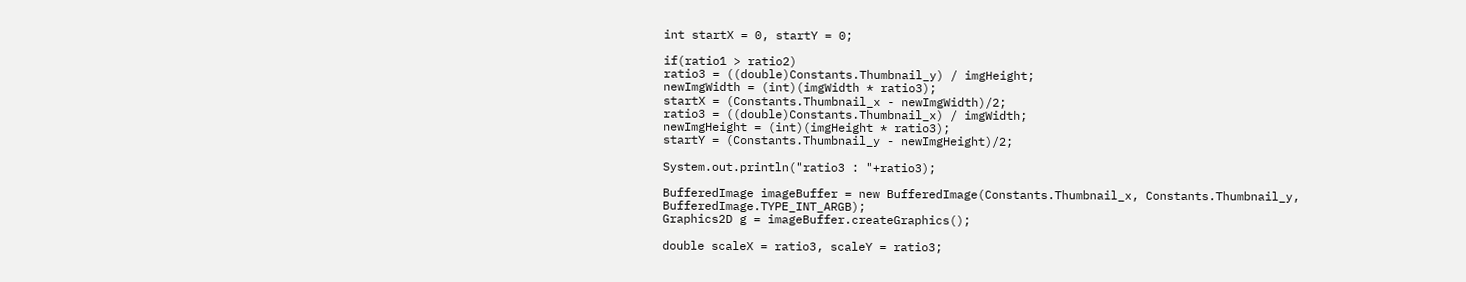int startX = 0, startY = 0;

if(ratio1 > ratio2)
ratio3 = ((double)Constants.Thumbnail_y) / imgHeight;
newImgWidth = (int)(imgWidth * ratio3);
startX = (Constants.Thumbnail_x - newImgWidth)/2;
ratio3 = ((double)Constants.Thumbnail_x) / imgWidth;
newImgHeight = (int)(imgHeight * ratio3);
startY = (Constants.Thumbnail_y - newImgHeight)/2;

System.out.println("ratio3 : "+ratio3);

BufferedImage imageBuffer = new BufferedImage(Constants.Thumbnail_x, Constants.Thumbnail_y, BufferedImage.TYPE_INT_ARGB);
Graphics2D g = imageBuffer.createGraphics();

double scaleX = ratio3, scaleY = ratio3;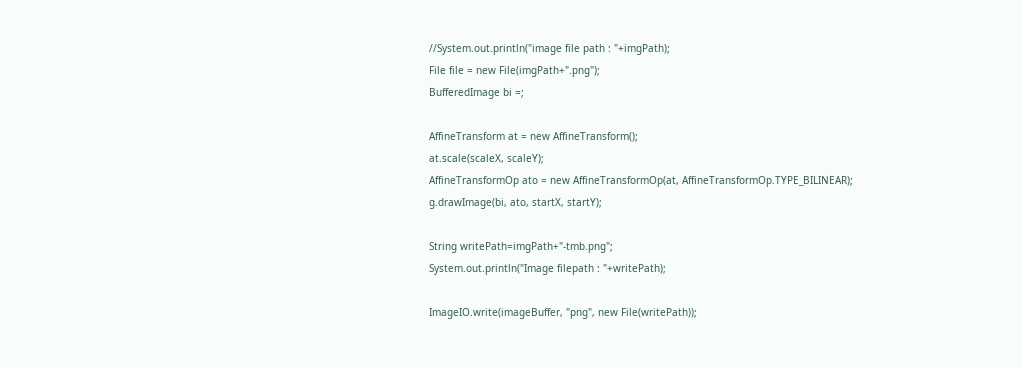//System.out.println("image file path : "+imgPath);
File file = new File(imgPath+".png");
BufferedImage bi =;

AffineTransform at = new AffineTransform();
at.scale(scaleX, scaleY);
AffineTransformOp ato = new AffineTransformOp(at, AffineTransformOp.TYPE_BILINEAR);
g.drawImage(bi, ato, startX, startY);

String writePath=imgPath+"-tmb.png";
System.out.println("Image filepath : "+writePath);

ImageIO.write(imageBuffer, "png", new File(writePath));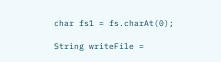char fs1 = fs.charAt(0);

String writeFile =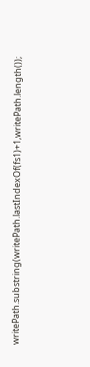writePath.substring(writePath.lastIndexOf(fs1)+1,writePath.length());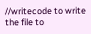//writecode to write the file to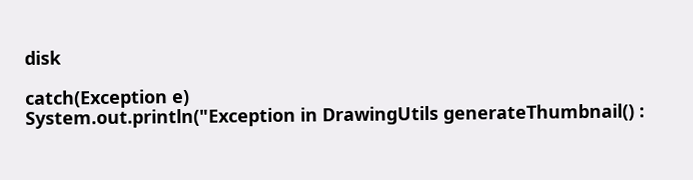disk

catch(Exception e)
System.out.println("Exception in DrawingUtils generateThumbnail() :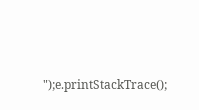");e.printStackTrace();